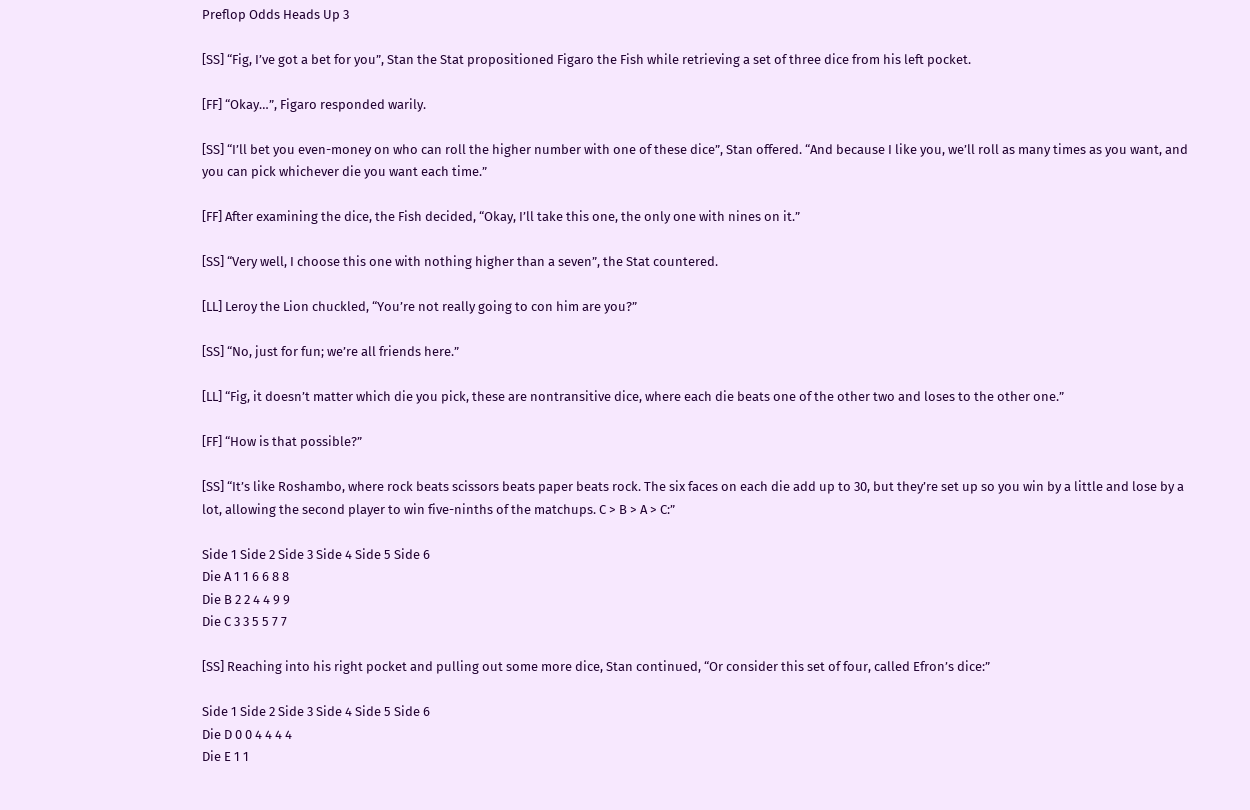Preflop Odds Heads Up 3

[SS] “Fig, I’ve got a bet for you”, Stan the Stat propositioned Figaro the Fish while retrieving a set of three dice from his left pocket.

[FF] “Okay…”, Figaro responded warily.

[SS] “I’ll bet you even-money on who can roll the higher number with one of these dice”, Stan offered. “And because I like you, we’ll roll as many times as you want, and you can pick whichever die you want each time.”

[FF] After examining the dice, the Fish decided, “Okay, I’ll take this one, the only one with nines on it.”

[SS] “Very well, I choose this one with nothing higher than a seven”, the Stat countered.

[LL] Leroy the Lion chuckled, “You’re not really going to con him are you?”

[SS] “No, just for fun; we’re all friends here.”

[LL] “Fig, it doesn’t matter which die you pick, these are nontransitive dice, where each die beats one of the other two and loses to the other one.”

[FF] “How is that possible?”

[SS] “It’s like Roshambo, where rock beats scissors beats paper beats rock. The six faces on each die add up to 30, but they’re set up so you win by a little and lose by a lot, allowing the second player to win five-ninths of the matchups. C > B > A > C:”

Side 1 Side 2 Side 3 Side 4 Side 5 Side 6
Die A 1 1 6 6 8 8
Die B 2 2 4 4 9 9
Die C 3 3 5 5 7 7

[SS] Reaching into his right pocket and pulling out some more dice, Stan continued, “Or consider this set of four, called Efron’s dice:”

Side 1 Side 2 Side 3 Side 4 Side 5 Side 6
Die D 0 0 4 4 4 4
Die E 1 1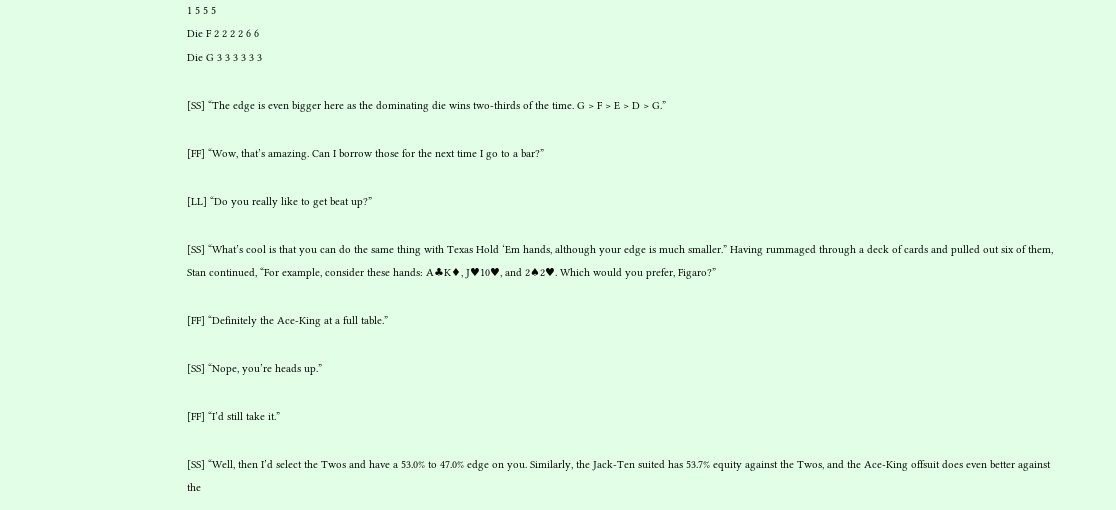1 5 5 5
Die F 2 2 2 2 6 6
Die G 3 3 3 3 3 3

[SS] “The edge is even bigger here as the dominating die wins two-thirds of the time. G > F > E > D > G.”

[FF] “Wow, that’s amazing. Can I borrow those for the next time I go to a bar?”

[LL] “Do you really like to get beat up?”

[SS] “What’s cool is that you can do the same thing with Texas Hold ‘Em hands, although your edge is much smaller.” Having rummaged through a deck of cards and pulled out six of them, Stan continued, “For example, consider these hands: A♣K♦, J♥10♥, and 2♠2♥. Which would you prefer, Figaro?”

[FF] “Definitely the Ace-King at a full table.”

[SS] “Nope, you’re heads up.”

[FF] “I’d still take it.”

[SS] “Well, then I’d select the Twos and have a 53.0% to 47.0% edge on you. Similarly, the Jack-Ten suited has 53.7% equity against the Twos, and the Ace-King offsuit does even better against the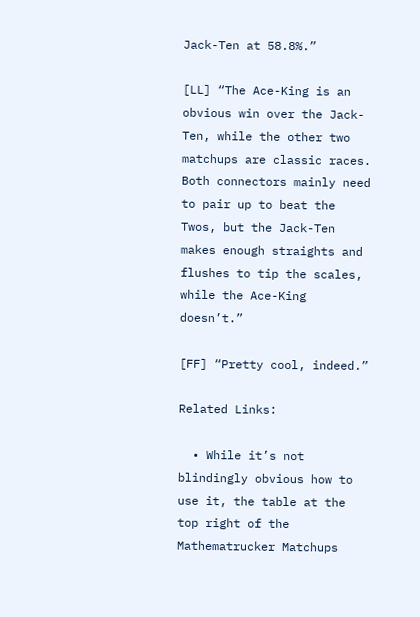Jack-Ten at 58.8%.”

[LL] “The Ace-King is an obvious win over the Jack-Ten, while the other two matchups are classic races. Both connectors mainly need to pair up to beat the Twos, but the Jack-Ten makes enough straights and flushes to tip the scales, while the Ace-King doesn’t.”

[FF] “Pretty cool, indeed.”

Related Links:

  • While it’s not blindingly obvious how to use it, the table at the top right of the Mathematrucker Matchups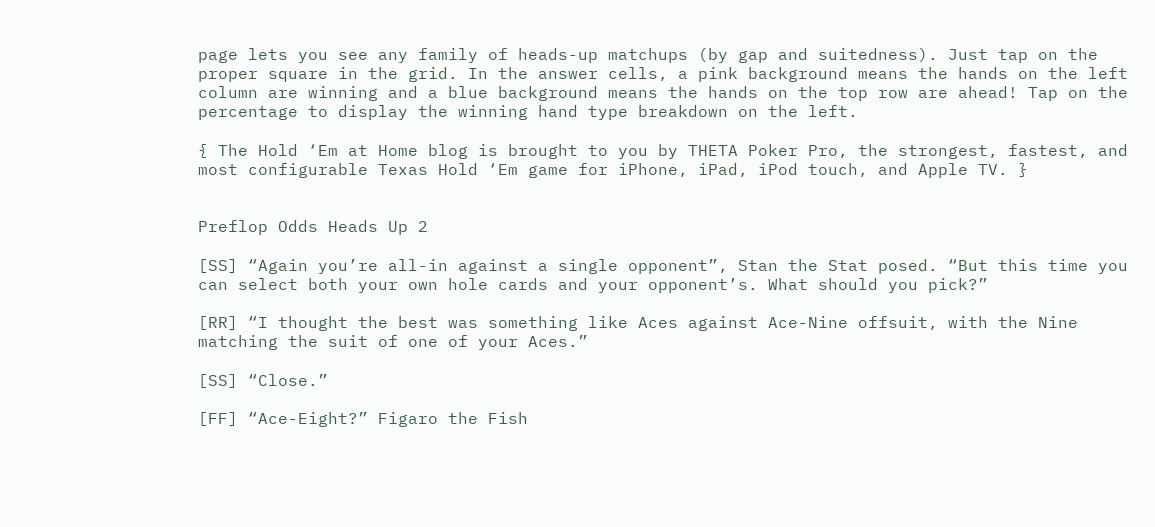page lets you see any family of heads-up matchups (by gap and suitedness). Just tap on the proper square in the grid. In the answer cells, a pink background means the hands on the left column are winning and a blue background means the hands on the top row are ahead! Tap on the percentage to display the winning hand type breakdown on the left.

{ The Hold ‘Em at Home blog is brought to you by THETA Poker Pro, the strongest, fastest, and most configurable Texas Hold ‘Em game for iPhone, iPad, iPod touch, and Apple TV. }


Preflop Odds Heads Up 2

[SS] “Again you’re all-in against a single opponent”, Stan the Stat posed. “But this time you can select both your own hole cards and your opponent’s. What should you pick?”

[RR] “I thought the best was something like Aces against Ace-Nine offsuit, with the Nine matching the suit of one of your Aces.”

[SS] “Close.”

[FF] “Ace-Eight?” Figaro the Fish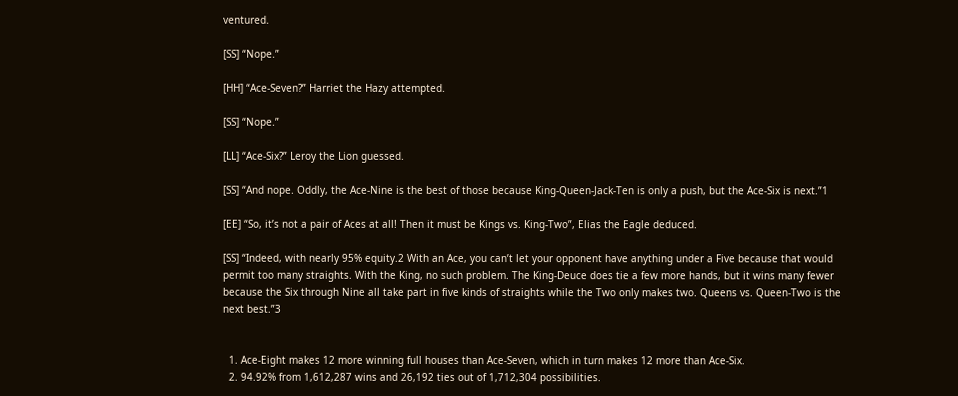ventured.

[SS] “Nope.”

[HH] “Ace-Seven?” Harriet the Hazy attempted.

[SS] “Nope.”

[LL] “Ace-Six?” Leroy the Lion guessed.

[SS] “And nope. Oddly, the Ace-Nine is the best of those because King-Queen-Jack-Ten is only a push, but the Ace-Six is next.”1

[EE] “So, it’s not a pair of Aces at all! Then it must be Kings vs. King-Two”, Elias the Eagle deduced.

[SS] “Indeed, with nearly 95% equity.2 With an Ace, you can’t let your opponent have anything under a Five because that would permit too many straights. With the King, no such problem. The King-Deuce does tie a few more hands, but it wins many fewer because the Six through Nine all take part in five kinds of straights while the Two only makes two. Queens vs. Queen-Two is the next best.”3


  1. Ace-Eight makes 12 more winning full houses than Ace-Seven, which in turn makes 12 more than Ace-Six.
  2. 94.92% from 1,612,287 wins and 26,192 ties out of 1,712,304 possibilities.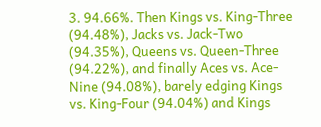3. 94.66%. Then Kings vs. King-Three (94.48%), Jacks vs. Jack-Two (94.35%), Queens vs. Queen-Three (94.22%), and finally Aces vs. Ace-Nine (94.08%), barely edging Kings vs. King-Four (94.04%) and Kings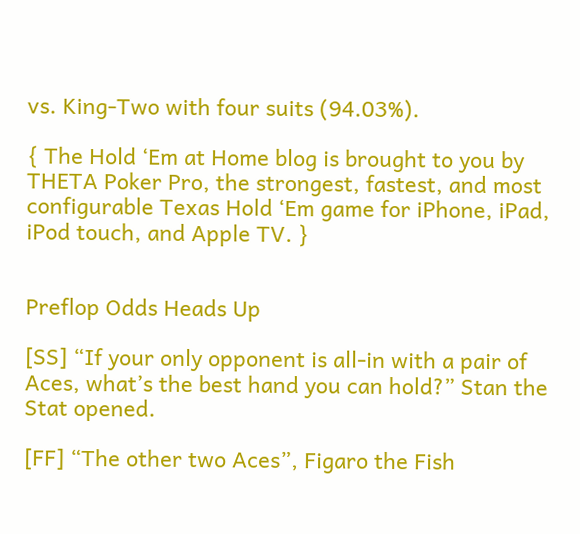vs. King-Two with four suits (94.03%).

{ The Hold ‘Em at Home blog is brought to you by THETA Poker Pro, the strongest, fastest, and most configurable Texas Hold ‘Em game for iPhone, iPad, iPod touch, and Apple TV. }


Preflop Odds Heads Up

[SS] “If your only opponent is all-in with a pair of Aces, what’s the best hand you can hold?” Stan the Stat opened.

[FF] “The other two Aces”, Figaro the Fish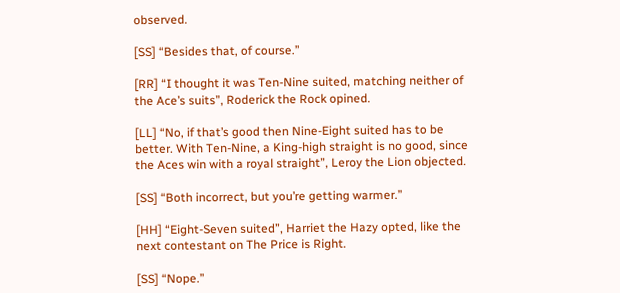observed.

[SS] “Besides that, of course.”

[RR] “I thought it was Ten-Nine suited, matching neither of the Ace’s suits”, Roderick the Rock opined.

[LL] “No, if that’s good then Nine-Eight suited has to be better. With Ten-Nine, a King-high straight is no good, since the Aces win with a royal straight”, Leroy the Lion objected.

[SS] “Both incorrect, but you’re getting warmer.”

[HH] “Eight-Seven suited”, Harriet the Hazy opted, like the next contestant on The Price is Right.

[SS] “Nope.”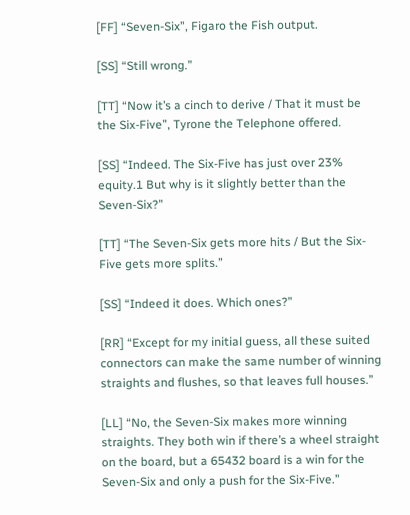[FF] “Seven-Six”, Figaro the Fish output.

[SS] “Still wrong.”

[TT] “Now it’s a cinch to derive / That it must be the Six-Five”, Tyrone the Telephone offered.

[SS] “Indeed. The Six-Five has just over 23% equity.1 But why is it slightly better than the Seven-Six?”

[TT] “The Seven-Six gets more hits / But the Six-Five gets more splits.”

[SS] “Indeed it does. Which ones?”

[RR] “Except for my initial guess, all these suited connectors can make the same number of winning straights and flushes, so that leaves full houses.”

[LL] “No, the Seven-Six makes more winning straights. They both win if there’s a wheel straight on the board, but a 65432 board is a win for the Seven-Six and only a push for the Six-Five.”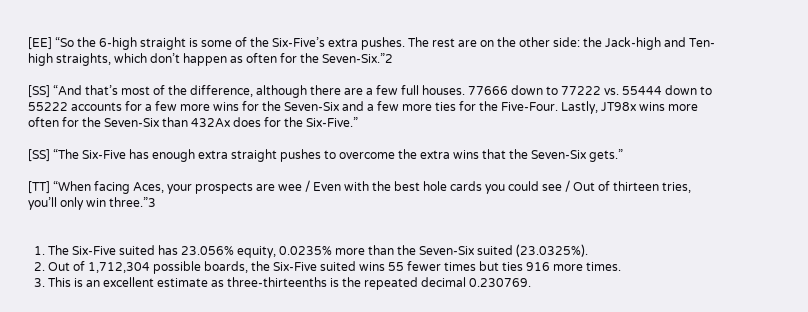[EE] “So the 6-high straight is some of the Six-Five’s extra pushes. The rest are on the other side: the Jack-high and Ten-high straights, which don’t happen as often for the Seven-Six.”2

[SS] “And that’s most of the difference, although there are a few full houses. 77666 down to 77222 vs. 55444 down to 55222 accounts for a few more wins for the Seven-Six and a few more ties for the Five-Four. Lastly, JT98x wins more often for the Seven-Six than 432Ax does for the Six-Five.”

[SS] “The Six-Five has enough extra straight pushes to overcome the extra wins that the Seven-Six gets.”

[TT] “When facing Aces, your prospects are wee / Even with the best hole cards you could see / Out of thirteen tries, you’ll only win three.”3


  1. The Six-Five suited has 23.056% equity, 0.0235% more than the Seven-Six suited (23.0325%).
  2. Out of 1,712,304 possible boards, the Six-Five suited wins 55 fewer times but ties 916 more times.
  3. This is an excellent estimate as three-thirteenths is the repeated decimal 0.230769.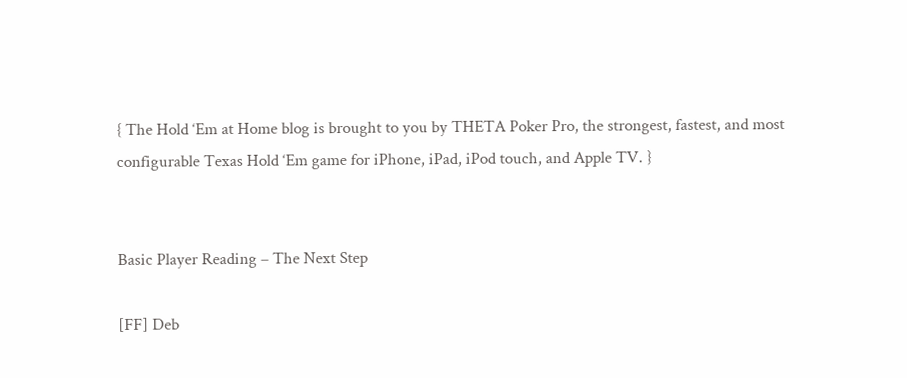{ The Hold ‘Em at Home blog is brought to you by THETA Poker Pro, the strongest, fastest, and most configurable Texas Hold ‘Em game for iPhone, iPad, iPod touch, and Apple TV. }


Basic Player Reading – The Next Step

[FF] Deb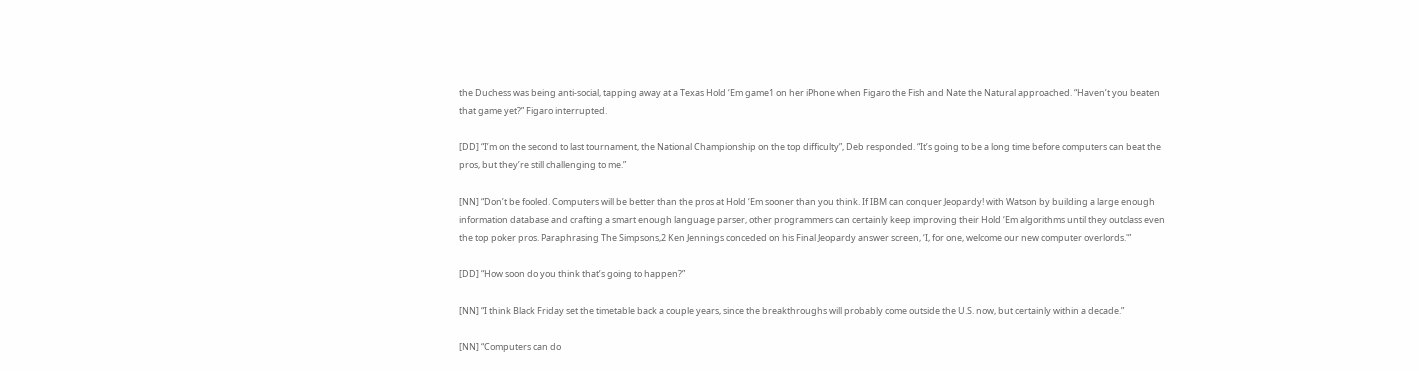the Duchess was being anti-social, tapping away at a Texas Hold ‘Em game1 on her iPhone when Figaro the Fish and Nate the Natural approached. “Haven’t you beaten that game yet?” Figaro interrupted.

[DD] “I’m on the second to last tournament, the National Championship on the top difficulty”, Deb responded. “It’s going to be a long time before computers can beat the pros, but they’re still challenging to me.”

[NN] “Don’t be fooled. Computers will be better than the pros at Hold ‘Em sooner than you think. If IBM can conquer Jeopardy! with Watson by building a large enough information database and crafting a smart enough language parser, other programmers can certainly keep improving their Hold ‘Em algorithms until they outclass even the top poker pros. Paraphrasing The Simpsons,2 Ken Jennings conceded on his Final Jeopardy answer screen, ‘I, for one, welcome our new computer overlords.'”

[DD] “How soon do you think that’s going to happen?”

[NN] “I think Black Friday set the timetable back a couple years, since the breakthroughs will probably come outside the U.S. now, but certainly within a decade.”

[NN] “Computers can do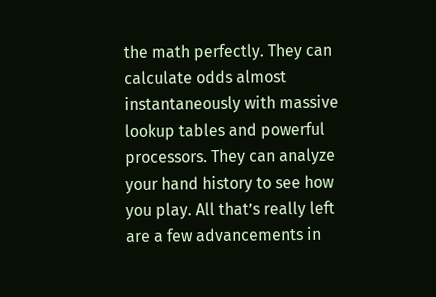the math perfectly. They can calculate odds almost instantaneously with massive lookup tables and powerful processors. They can analyze your hand history to see how you play. All that’s really left are a few advancements in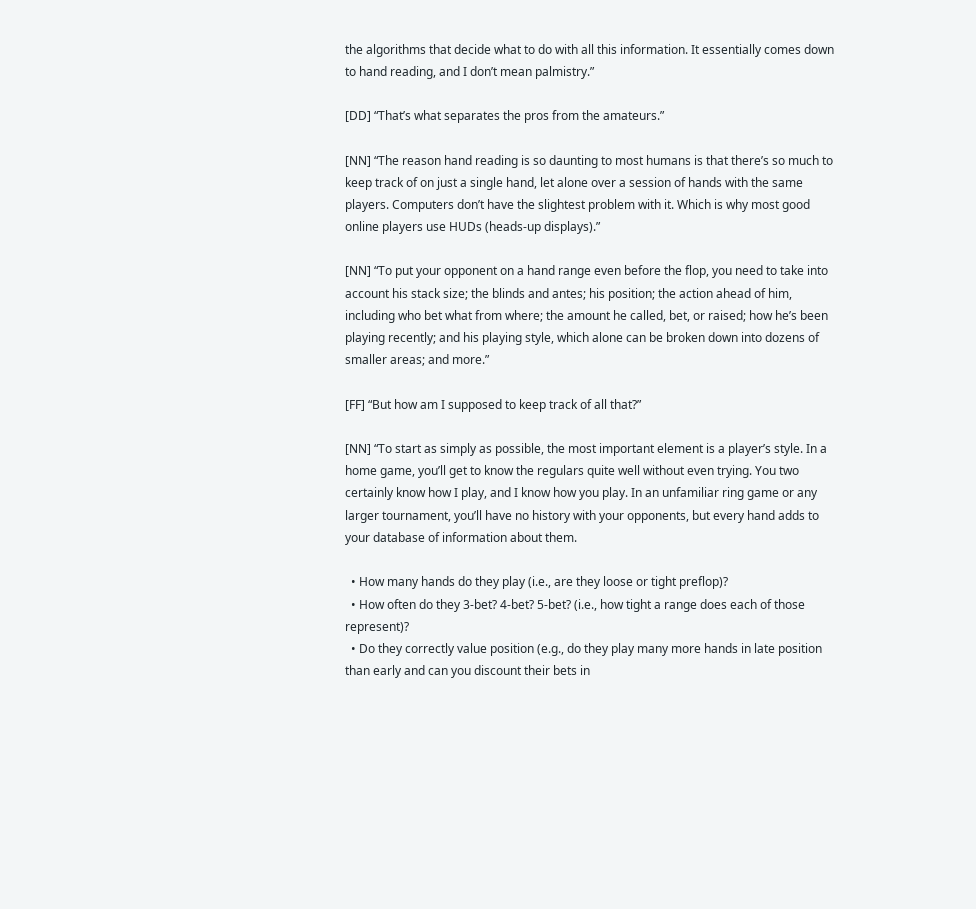the algorithms that decide what to do with all this information. It essentially comes down to hand reading, and I don’t mean palmistry.”

[DD] “That’s what separates the pros from the amateurs.”

[NN] “The reason hand reading is so daunting to most humans is that there’s so much to keep track of on just a single hand, let alone over a session of hands with the same players. Computers don’t have the slightest problem with it. Which is why most good online players use HUDs (heads-up displays).”

[NN] “To put your opponent on a hand range even before the flop, you need to take into account his stack size; the blinds and antes; his position; the action ahead of him, including who bet what from where; the amount he called, bet, or raised; how he’s been playing recently; and his playing style, which alone can be broken down into dozens of smaller areas; and more.”

[FF] “But how am I supposed to keep track of all that?”

[NN] “To start as simply as possible, the most important element is a player’s style. In a home game, you’ll get to know the regulars quite well without even trying. You two certainly know how I play, and I know how you play. In an unfamiliar ring game or any larger tournament, you’ll have no history with your opponents, but every hand adds to your database of information about them.

  • How many hands do they play (i.e., are they loose or tight preflop)?
  • How often do they 3-bet? 4-bet? 5-bet? (i.e., how tight a range does each of those represent)?
  • Do they correctly value position (e.g., do they play many more hands in late position than early and can you discount their bets in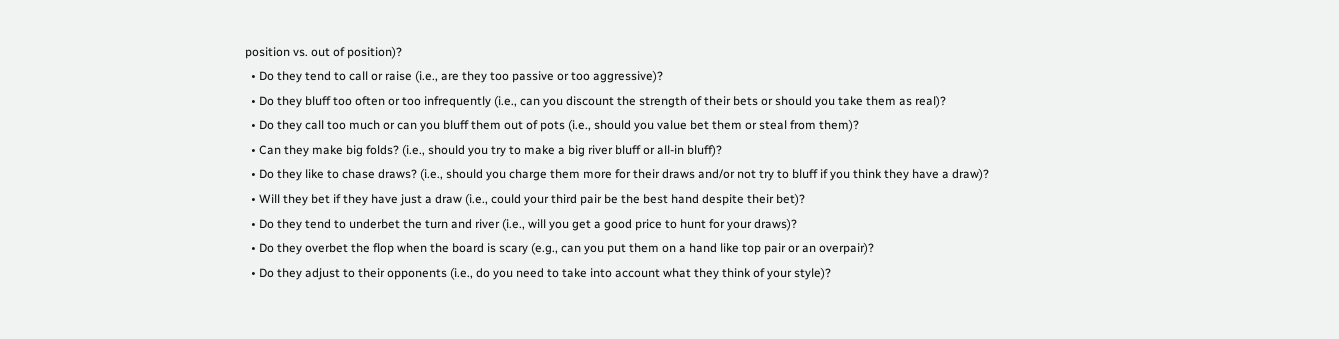position vs. out of position)?
  • Do they tend to call or raise (i.e., are they too passive or too aggressive)?
  • Do they bluff too often or too infrequently (i.e., can you discount the strength of their bets or should you take them as real)?
  • Do they call too much or can you bluff them out of pots (i.e., should you value bet them or steal from them)?
  • Can they make big folds? (i.e., should you try to make a big river bluff or all-in bluff)?
  • Do they like to chase draws? (i.e., should you charge them more for their draws and/or not try to bluff if you think they have a draw)?
  • Will they bet if they have just a draw (i.e., could your third pair be the best hand despite their bet)?
  • Do they tend to underbet the turn and river (i.e., will you get a good price to hunt for your draws)?
  • Do they overbet the flop when the board is scary (e.g., can you put them on a hand like top pair or an overpair)?
  • Do they adjust to their opponents (i.e., do you need to take into account what they think of your style)?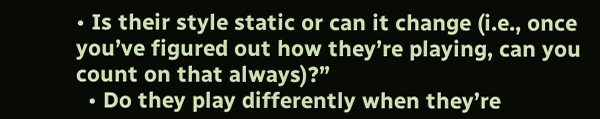• Is their style static or can it change (i.e., once you’ve figured out how they’re playing, can you count on that always)?”
  • Do they play differently when they’re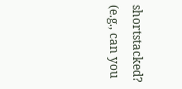shortstacked? (e.g., can you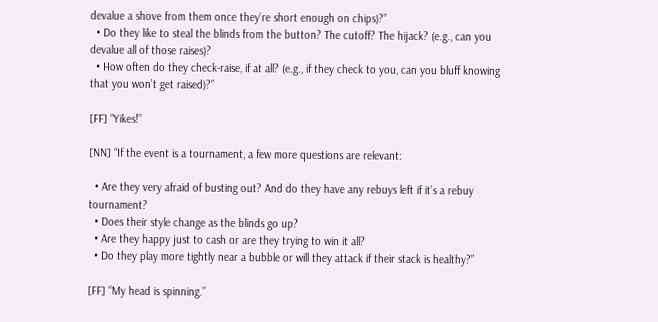devalue a shove from them once they’re short enough on chips)?”
  • Do they like to steal the blinds from the button? The cutoff? The hijack? (e.g., can you devalue all of those raises)?
  • How often do they check-raise, if at all? (e.g., if they check to you, can you bluff knowing that you won’t get raised)?”

[FF] “Yikes!”

[NN] “If the event is a tournament, a few more questions are relevant:

  • Are they very afraid of busting out? And do they have any rebuys left if it’s a rebuy tournament?
  • Does their style change as the blinds go up?
  • Are they happy just to cash or are they trying to win it all?
  • Do they play more tightly near a bubble or will they attack if their stack is healthy?”

[FF] “My head is spinning.”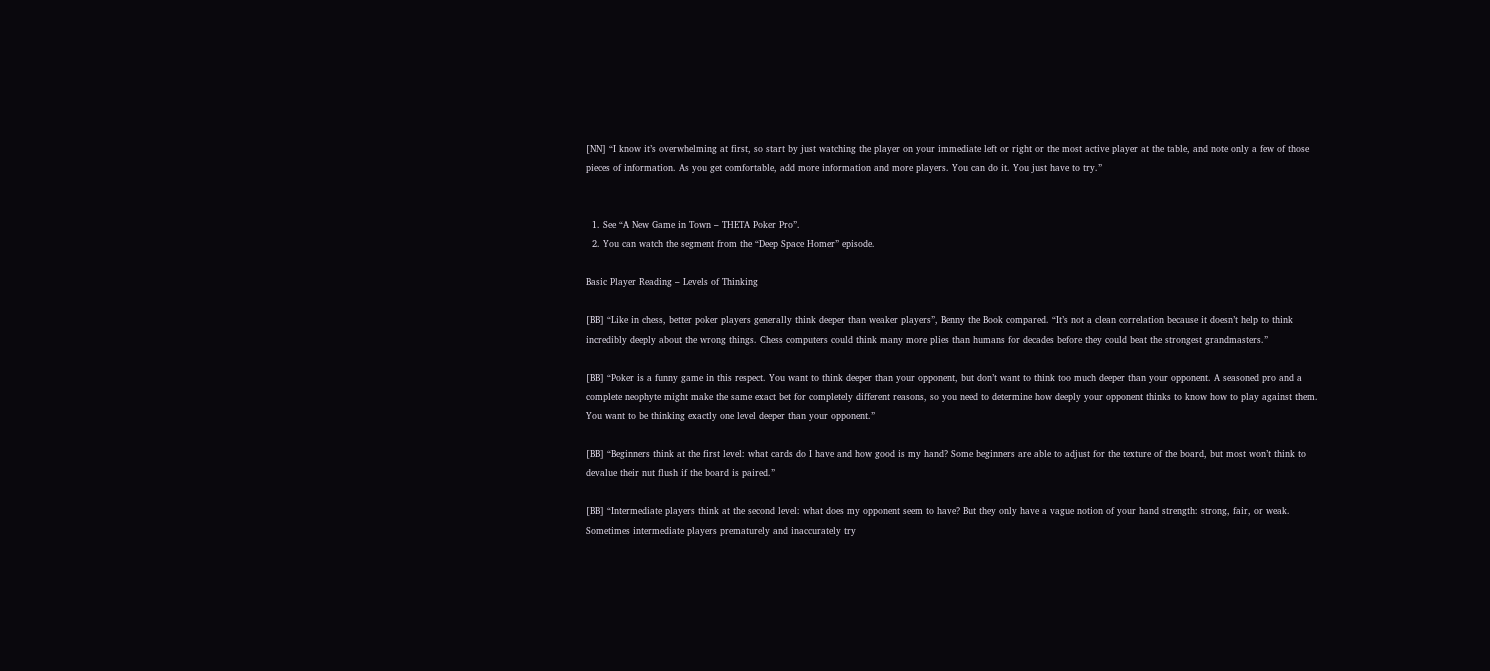[NN] “I know it’s overwhelming at first, so start by just watching the player on your immediate left or right or the most active player at the table, and note only a few of those pieces of information. As you get comfortable, add more information and more players. You can do it. You just have to try.”


  1. See “A New Game in Town – THETA Poker Pro”.
  2. You can watch the segment from the “Deep Space Homer” episode.

Basic Player Reading – Levels of Thinking

[BB] “Like in chess, better poker players generally think deeper than weaker players”, Benny the Book compared. “It’s not a clean correlation because it doesn’t help to think incredibly deeply about the wrong things. Chess computers could think many more plies than humans for decades before they could beat the strongest grandmasters.”

[BB] “Poker is a funny game in this respect. You want to think deeper than your opponent, but don’t want to think too much deeper than your opponent. A seasoned pro and a complete neophyte might make the same exact bet for completely different reasons, so you need to determine how deeply your opponent thinks to know how to play against them. You want to be thinking exactly one level deeper than your opponent.”

[BB] “Beginners think at the first level: what cards do I have and how good is my hand? Some beginners are able to adjust for the texture of the board, but most won’t think to devalue their nut flush if the board is paired.”

[BB] “Intermediate players think at the second level: what does my opponent seem to have? But they only have a vague notion of your hand strength: strong, fair, or weak. Sometimes intermediate players prematurely and inaccurately try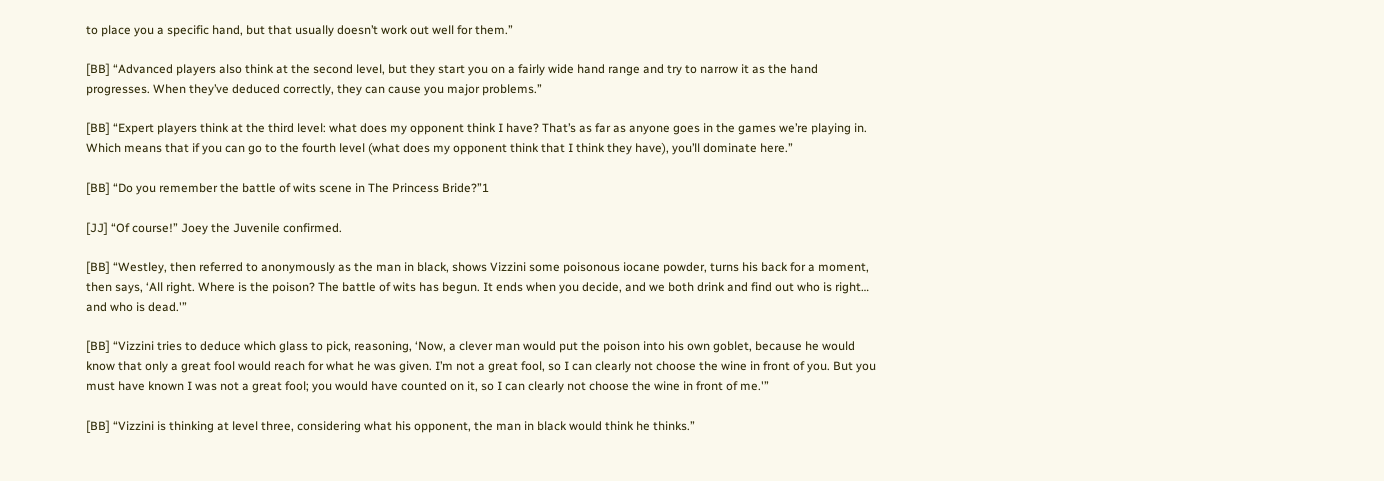to place you a specific hand, but that usually doesn’t work out well for them.”

[BB] “Advanced players also think at the second level, but they start you on a fairly wide hand range and try to narrow it as the hand progresses. When they’ve deduced correctly, they can cause you major problems.”

[BB] “Expert players think at the third level: what does my opponent think I have? That’s as far as anyone goes in the games we’re playing in. Which means that if you can go to the fourth level (what does my opponent think that I think they have), you’ll dominate here.”

[BB] “Do you remember the battle of wits scene in The Princess Bride?”1

[JJ] “Of course!” Joey the Juvenile confirmed.

[BB] “Westley, then referred to anonymously as the man in black, shows Vizzini some poisonous iocane powder, turns his back for a moment, then says, ‘All right. Where is the poison? The battle of wits has begun. It ends when you decide, and we both drink and find out who is right… and who is dead.'”

[BB] “Vizzini tries to deduce which glass to pick, reasoning, ‘Now, a clever man would put the poison into his own goblet, because he would know that only a great fool would reach for what he was given. I’m not a great fool, so I can clearly not choose the wine in front of you. But you must have known I was not a great fool; you would have counted on it, so I can clearly not choose the wine in front of me.'”

[BB] “Vizzini is thinking at level three, considering what his opponent, the man in black would think he thinks.”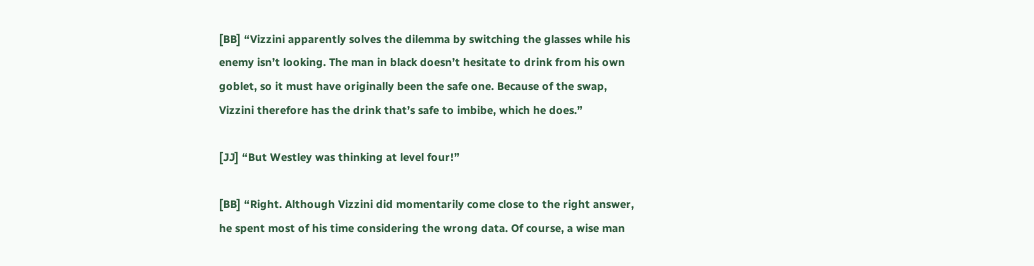[BB] “Vizzini apparently solves the dilemma by switching the glasses while his enemy isn’t looking. The man in black doesn’t hesitate to drink from his own goblet, so it must have originally been the safe one. Because of the swap, Vizzini therefore has the drink that’s safe to imbibe, which he does.”

[JJ] “But Westley was thinking at level four!”

[BB] “Right. Although Vizzini did momentarily come close to the right answer, he spent most of his time considering the wrong data. Of course, a wise man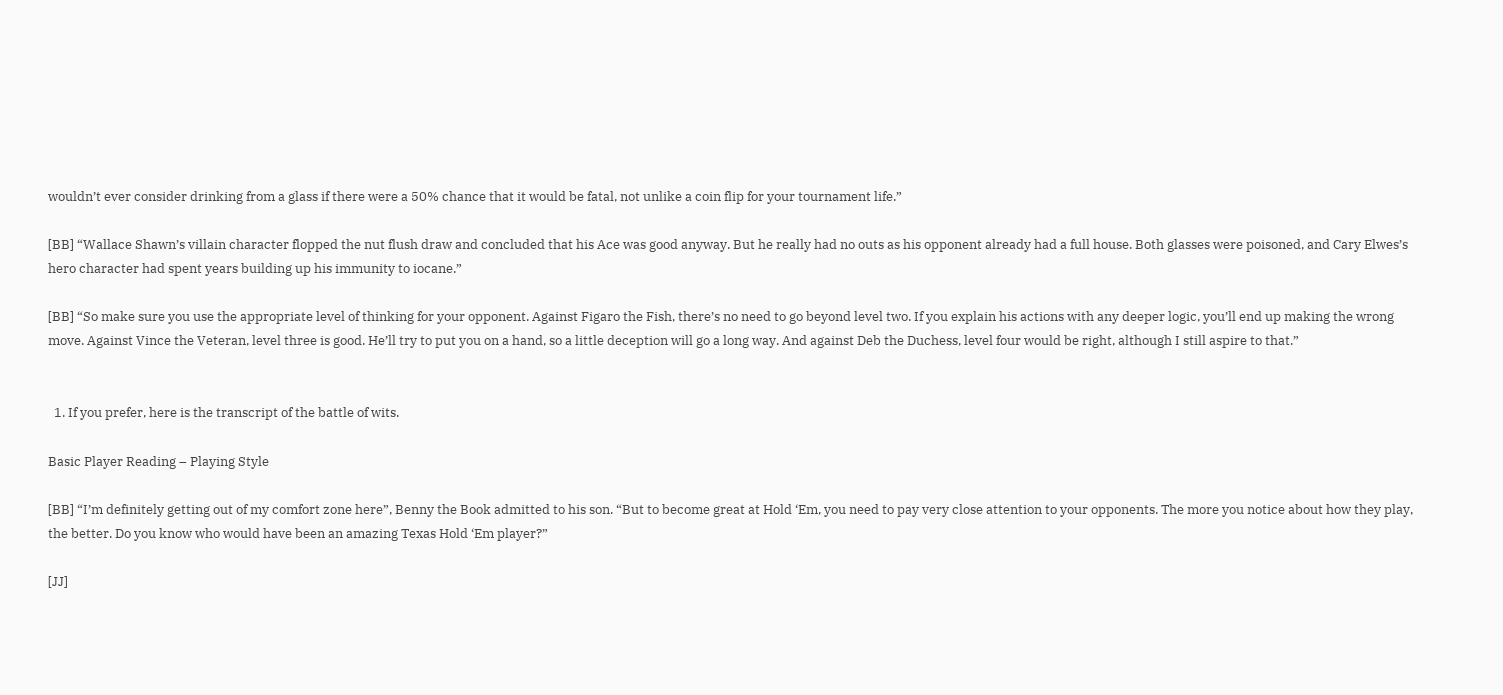wouldn’t ever consider drinking from a glass if there were a 50% chance that it would be fatal, not unlike a coin flip for your tournament life.”

[BB] “Wallace Shawn’s villain character flopped the nut flush draw and concluded that his Ace was good anyway. But he really had no outs as his opponent already had a full house. Both glasses were poisoned, and Cary Elwes’s hero character had spent years building up his immunity to iocane.”

[BB] “So make sure you use the appropriate level of thinking for your opponent. Against Figaro the Fish, there’s no need to go beyond level two. If you explain his actions with any deeper logic, you’ll end up making the wrong move. Against Vince the Veteran, level three is good. He’ll try to put you on a hand, so a little deception will go a long way. And against Deb the Duchess, level four would be right, although I still aspire to that.”


  1. If you prefer, here is the transcript of the battle of wits.

Basic Player Reading – Playing Style

[BB] “I’m definitely getting out of my comfort zone here”, Benny the Book admitted to his son. “But to become great at Hold ‘Em, you need to pay very close attention to your opponents. The more you notice about how they play, the better. Do you know who would have been an amazing Texas Hold ‘Em player?”

[JJ]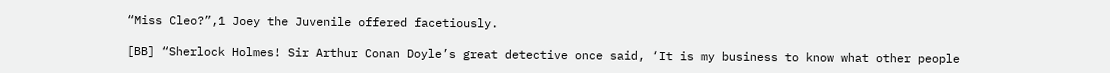“Miss Cleo?”,1 Joey the Juvenile offered facetiously.

[BB] “Sherlock Holmes! Sir Arthur Conan Doyle’s great detective once said, ‘It is my business to know what other people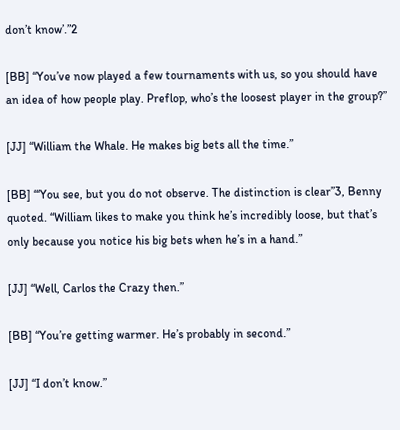don’t know’.”2

[BB] “You’ve now played a few tournaments with us, so you should have an idea of how people play. Preflop, who’s the loosest player in the group?”

[JJ] “William the Whale. He makes big bets all the time.”

[BB] “‘You see, but you do not observe. The distinction is clear”3, Benny quoted. “William likes to make you think he’s incredibly loose, but that’s only because you notice his big bets when he’s in a hand.”

[JJ] “Well, Carlos the Crazy then.”

[BB] “You’re getting warmer. He’s probably in second.”

[JJ] “I don’t know.”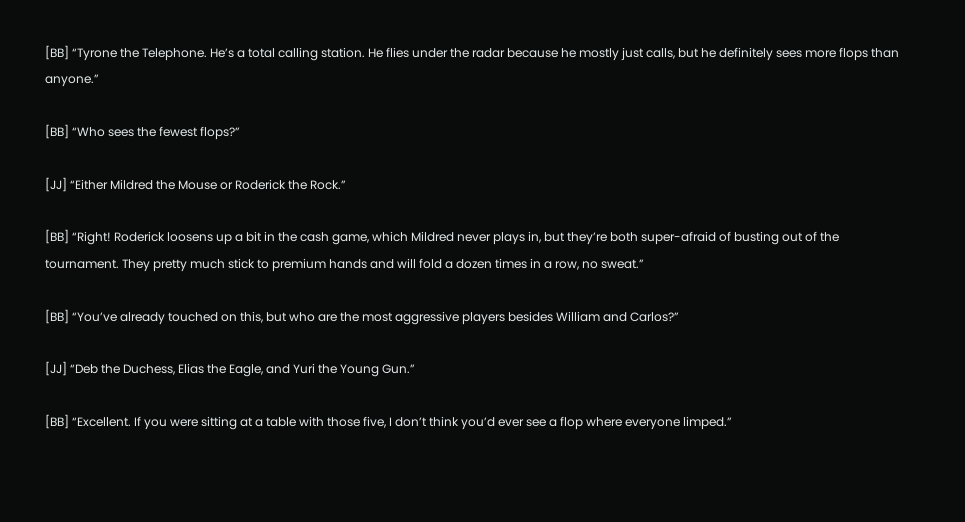[BB] “Tyrone the Telephone. He’s a total calling station. He flies under the radar because he mostly just calls, but he definitely sees more flops than anyone.”

[BB] “Who sees the fewest flops?”

[JJ] “Either Mildred the Mouse or Roderick the Rock.”

[BB] “Right! Roderick loosens up a bit in the cash game, which Mildred never plays in, but they’re both super-afraid of busting out of the tournament. They pretty much stick to premium hands and will fold a dozen times in a row, no sweat.”

[BB] “You’ve already touched on this, but who are the most aggressive players besides William and Carlos?”

[JJ] “Deb the Duchess, Elias the Eagle, and Yuri the Young Gun.”

[BB] “Excellent. If you were sitting at a table with those five, I don’t think you’d ever see a flop where everyone limped.”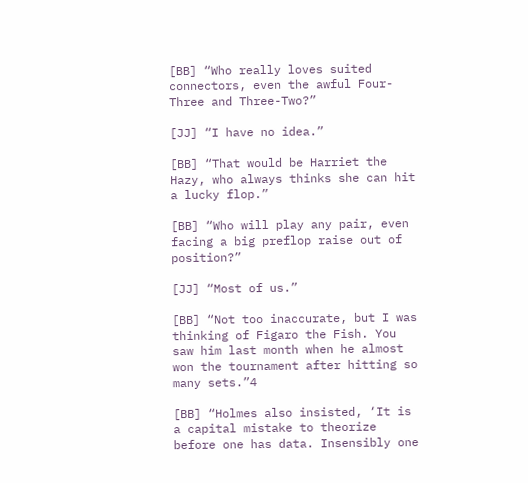[BB] “Who really loves suited connectors, even the awful Four-Three and Three-Two?”

[JJ] “I have no idea.”

[BB] “That would be Harriet the Hazy, who always thinks she can hit a lucky flop.”

[BB] “Who will play any pair, even facing a big preflop raise out of position?”

[JJ] “Most of us.”

[BB] “Not too inaccurate, but I was thinking of Figaro the Fish. You saw him last month when he almost won the tournament after hitting so many sets.”4

[BB] “Holmes also insisted, ‘It is a capital mistake to theorize before one has data. Insensibly one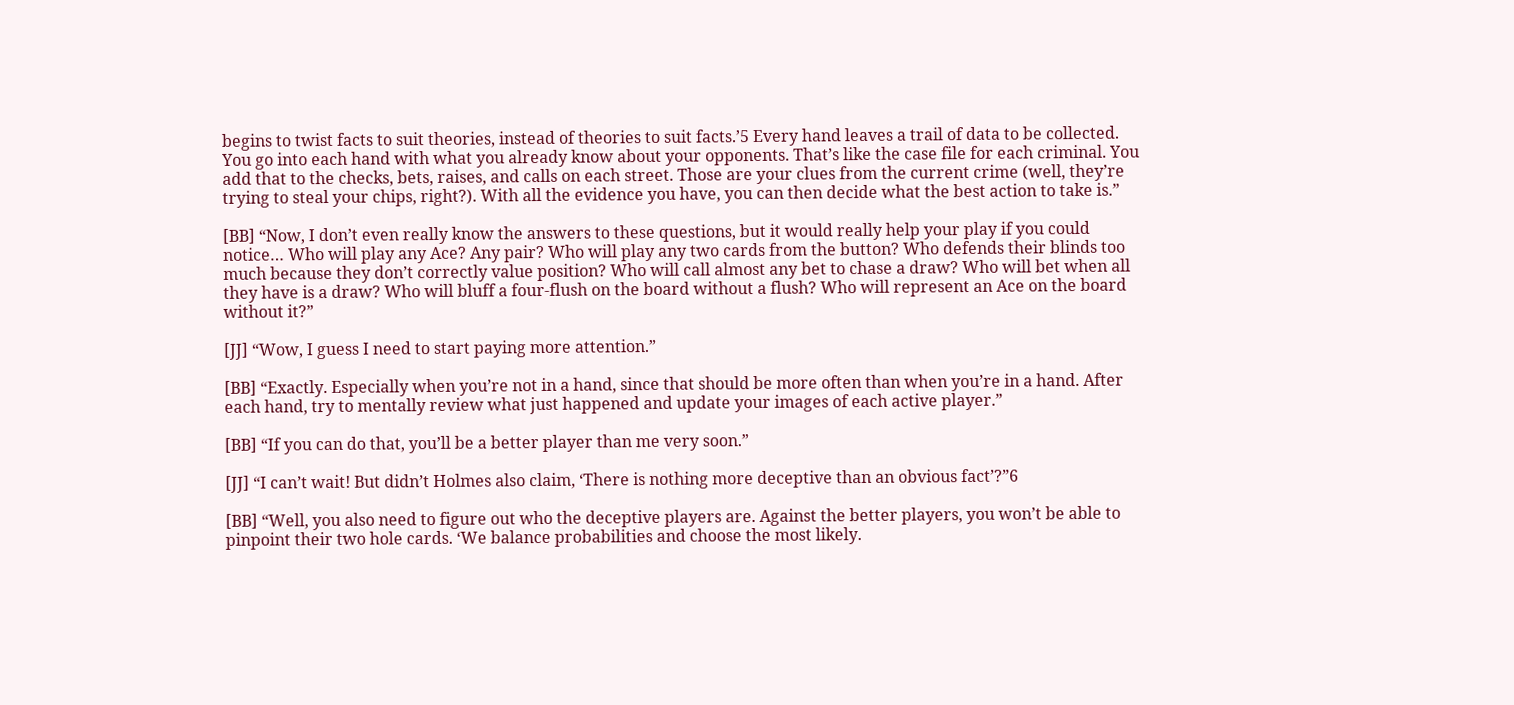begins to twist facts to suit theories, instead of theories to suit facts.’5 Every hand leaves a trail of data to be collected. You go into each hand with what you already know about your opponents. That’s like the case file for each criminal. You add that to the checks, bets, raises, and calls on each street. Those are your clues from the current crime (well, they’re trying to steal your chips, right?). With all the evidence you have, you can then decide what the best action to take is.”

[BB] “Now, I don’t even really know the answers to these questions, but it would really help your play if you could notice… Who will play any Ace? Any pair? Who will play any two cards from the button? Who defends their blinds too much because they don’t correctly value position? Who will call almost any bet to chase a draw? Who will bet when all they have is a draw? Who will bluff a four-flush on the board without a flush? Who will represent an Ace on the board without it?”

[JJ] “Wow, I guess I need to start paying more attention.”

[BB] “Exactly. Especially when you’re not in a hand, since that should be more often than when you’re in a hand. After each hand, try to mentally review what just happened and update your images of each active player.”

[BB] “If you can do that, you’ll be a better player than me very soon.”

[JJ] “I can’t wait! But didn’t Holmes also claim, ‘There is nothing more deceptive than an obvious fact’?”6

[BB] “Well, you also need to figure out who the deceptive players are. Against the better players, you won’t be able to pinpoint their two hole cards. ‘We balance probabilities and choose the most likely.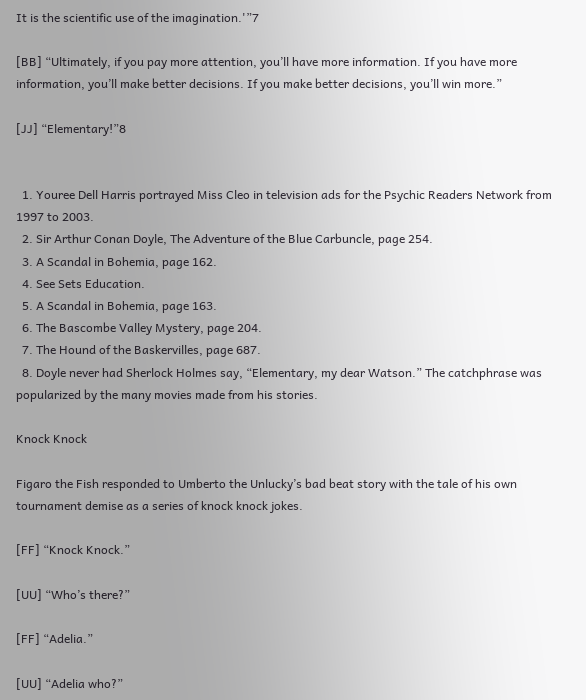It is the scientific use of the imagination.'”7

[BB] “Ultimately, if you pay more attention, you’ll have more information. If you have more information, you’ll make better decisions. If you make better decisions, you’ll win more.”

[JJ] “Elementary!”8


  1. Youree Dell Harris portrayed Miss Cleo in television ads for the Psychic Readers Network from 1997 to 2003.
  2. Sir Arthur Conan Doyle, The Adventure of the Blue Carbuncle, page 254.
  3. A Scandal in Bohemia, page 162.
  4. See Sets Education.
  5. A Scandal in Bohemia, page 163.
  6. The Bascombe Valley Mystery, page 204.
  7. The Hound of the Baskervilles, page 687.
  8. Doyle never had Sherlock Holmes say, “Elementary, my dear Watson.” The catchphrase was popularized by the many movies made from his stories.

Knock Knock

Figaro the Fish responded to Umberto the Unlucky’s bad beat story with the tale of his own tournament demise as a series of knock knock jokes.

[FF] “Knock Knock.”

[UU] “Who’s there?”

[FF] “Adelia.”

[UU] “Adelia who?”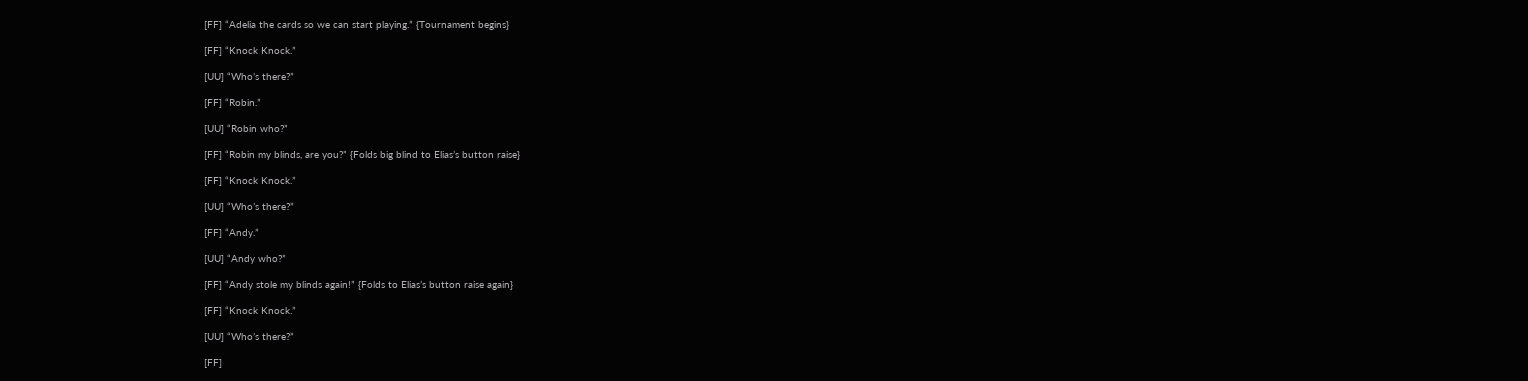[FF] “Adelia the cards so we can start playing.” {Tournament begins}

[FF] “Knock Knock.”

[UU] “Who’s there?”

[FF] “Robin.”

[UU] “Robin who?”

[FF] “Robin my blinds, are you?” {Folds big blind to Elias’s button raise}

[FF] “Knock Knock.”

[UU] “Who’s there?”

[FF] “Andy.”

[UU] “Andy who?”

[FF] “Andy stole my blinds again!” {Folds to Elias’s button raise again}

[FF] “Knock Knock.”

[UU] “Who’s there?”

[FF]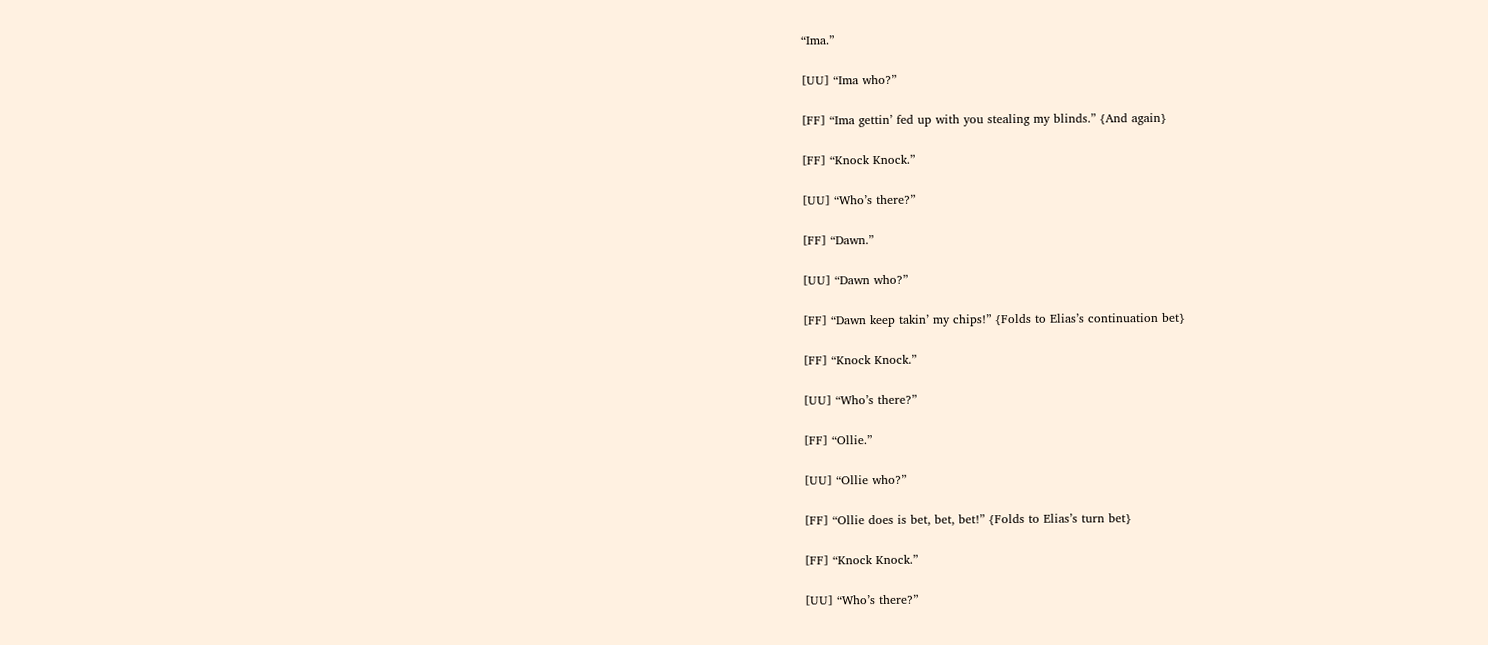“Ima.”

[UU] “Ima who?”

[FF] “Ima gettin’ fed up with you stealing my blinds.” {And again}

[FF] “Knock Knock.”

[UU] “Who’s there?”

[FF] “Dawn.”

[UU] “Dawn who?”

[FF] “Dawn keep takin’ my chips!” {Folds to Elias’s continuation bet}

[FF] “Knock Knock.”

[UU] “Who’s there?”

[FF] “Ollie.”

[UU] “Ollie who?”

[FF] “Ollie does is bet, bet, bet!” {Folds to Elias’s turn bet}

[FF] “Knock Knock.”

[UU] “Who’s there?”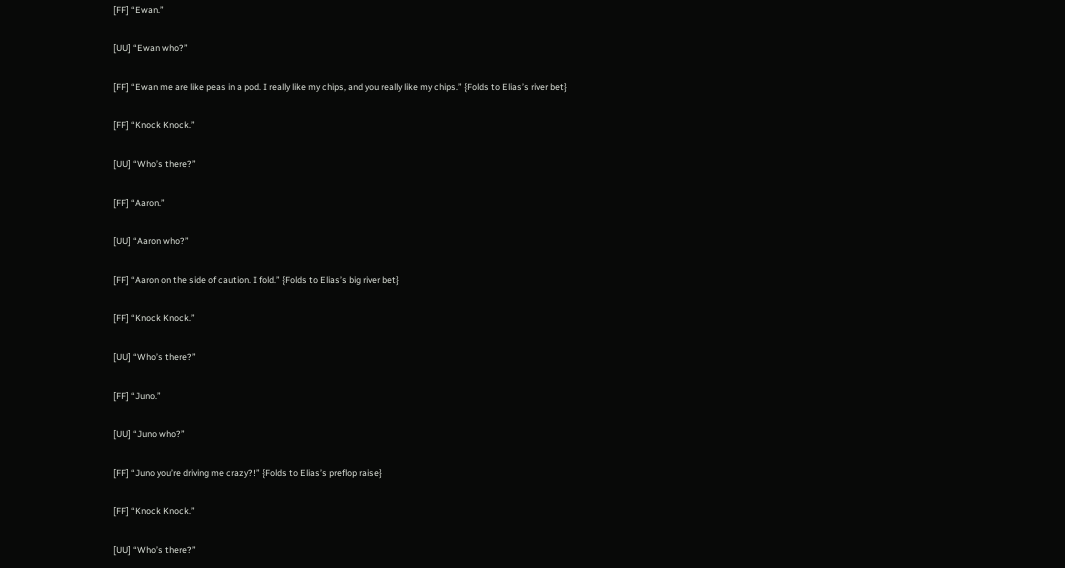[FF] “Ewan.”

[UU] “Ewan who?”

[FF] “Ewan me are like peas in a pod. I really like my chips, and you really like my chips.” {Folds to Elias’s river bet}

[FF] “Knock Knock.”

[UU] “Who’s there?”

[FF] “Aaron.”

[UU] “Aaron who?”

[FF] “Aaron on the side of caution. I fold.” {Folds to Elias’s big river bet}

[FF] “Knock Knock.”

[UU] “Who’s there?”

[FF] “Juno.”

[UU] “Juno who?”

[FF] “Juno you’re driving me crazy?!” {Folds to Elias’s preflop raise}

[FF] “Knock Knock.”

[UU] “Who’s there?”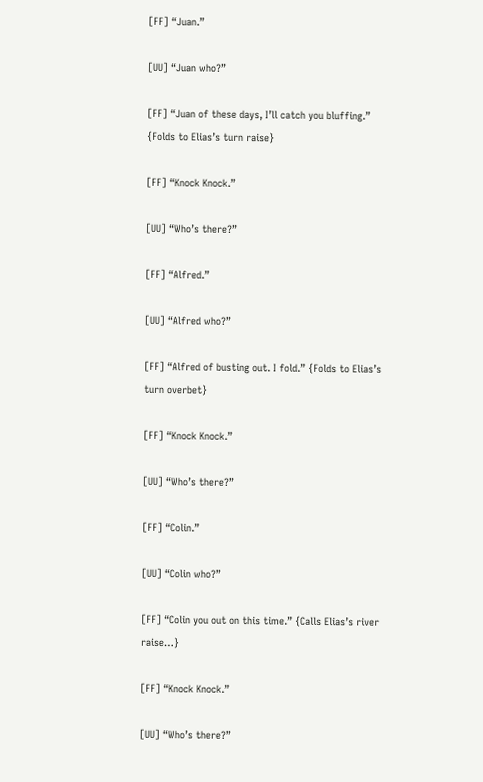[FF] “Juan.”

[UU] “Juan who?”

[FF] “Juan of these days, I’ll catch you bluffing.” {Folds to Elias’s turn raise}

[FF] “Knock Knock.”

[UU] “Who’s there?”

[FF] “Alfred.”

[UU] “Alfred who?”

[FF] “Alfred of busting out. I fold.” {Folds to Elias’s turn overbet}

[FF] “Knock Knock.”

[UU] “Who’s there?”

[FF] “Colin.”

[UU] “Colin who?”

[FF] “Colin you out on this time.” {Calls Elias’s river raise…}

[FF] “Knock Knock.”

[UU] “Who’s there?”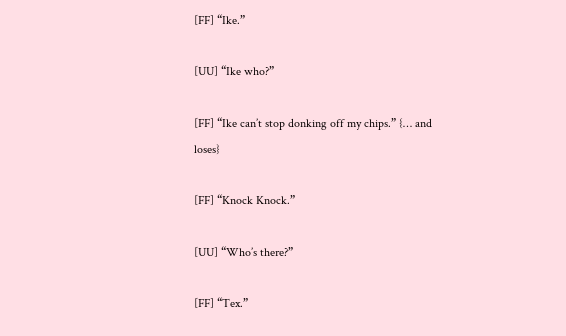[FF] “Ike.”

[UU] “Ike who?”

[FF] “Ike can’t stop donking off my chips.” {… and loses}

[FF] “Knock Knock.”

[UU] “Who’s there?”

[FF] “Tex.”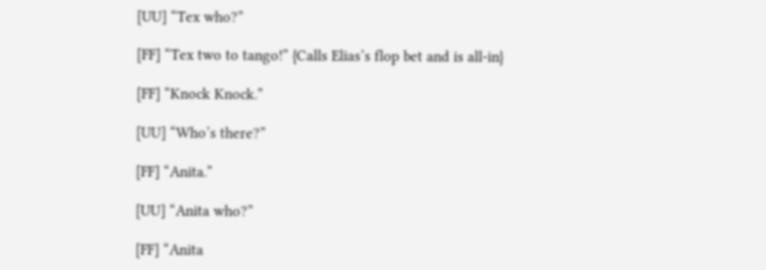[UU] “Tex who?”

[FF] “Tex two to tango!” {Calls Elias’s flop bet and is all-in}

[FF] “Knock Knock.”

[UU] “Who’s there?”

[FF] “Anita.”

[UU] “Anita who?”

[FF] “Anita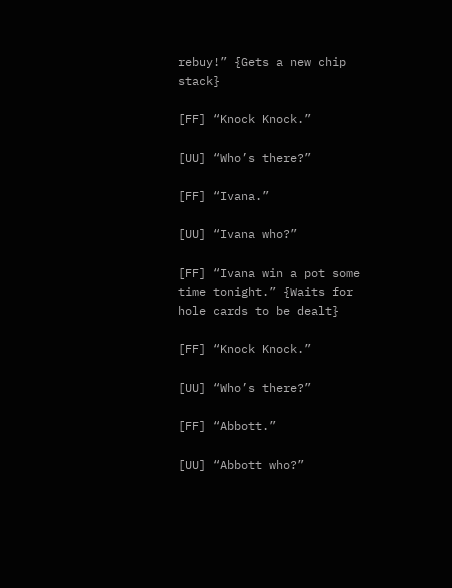rebuy!” {Gets a new chip stack}

[FF] “Knock Knock.”

[UU] “Who’s there?”

[FF] “Ivana.”

[UU] “Ivana who?”

[FF] “Ivana win a pot some time tonight.” {Waits for hole cards to be dealt}

[FF] “Knock Knock.”

[UU] “Who’s there?”

[FF] “Abbott.”

[UU] “Abbott who?”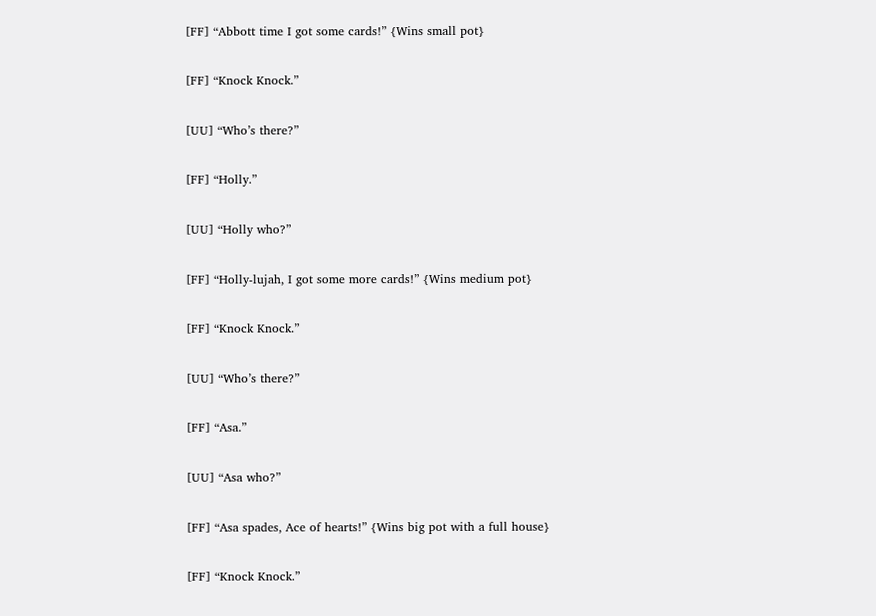[FF] “Abbott time I got some cards!” {Wins small pot}

[FF] “Knock Knock.”

[UU] “Who’s there?”

[FF] “Holly.”

[UU] “Holly who?”

[FF] “Holly-lujah, I got some more cards!” {Wins medium pot}

[FF] “Knock Knock.”

[UU] “Who’s there?”

[FF] “Asa.”

[UU] “Asa who?”

[FF] “Asa spades, Ace of hearts!” {Wins big pot with a full house}

[FF] “Knock Knock.”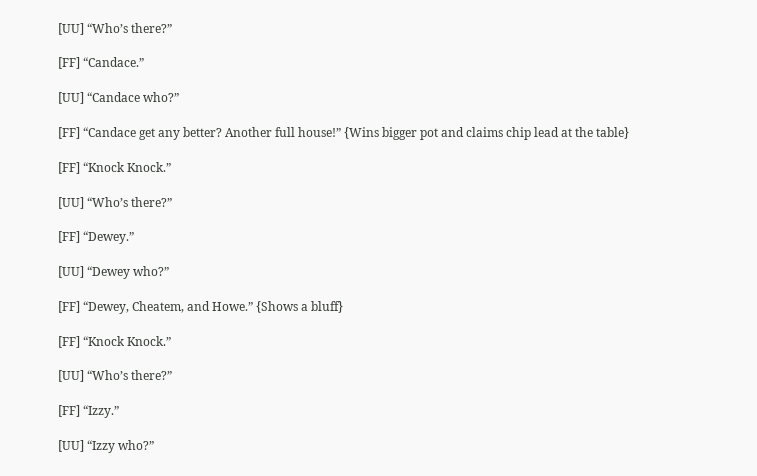[UU] “Who’s there?”

[FF] “Candace.”

[UU] “Candace who?”

[FF] “Candace get any better? Another full house!” {Wins bigger pot and claims chip lead at the table}

[FF] “Knock Knock.”

[UU] “Who’s there?”

[FF] “Dewey.”

[UU] “Dewey who?”

[FF] “Dewey, Cheatem, and Howe.” {Shows a bluff}

[FF] “Knock Knock.”

[UU] “Who’s there?”

[FF] “Izzy.”

[UU] “Izzy who?”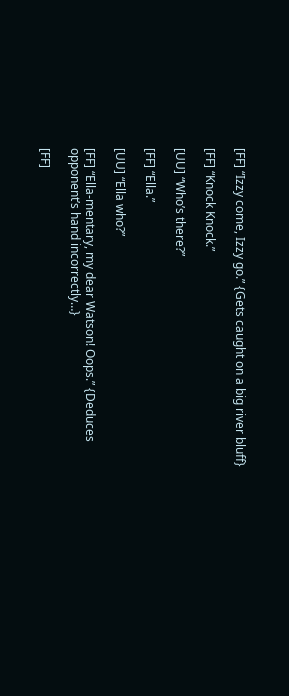[FF] “Izzy come, Izzy go.” {Gets caught on a big river bluff}

[FF] “Knock Knock.”

[UU] “Who’s there?”

[FF] “Ella.”

[UU] “Ella who?”

[FF] “Ella-mentary, my dear Watson! Oops.” {Deduces opponent’s hand incorrectly…}

[FF]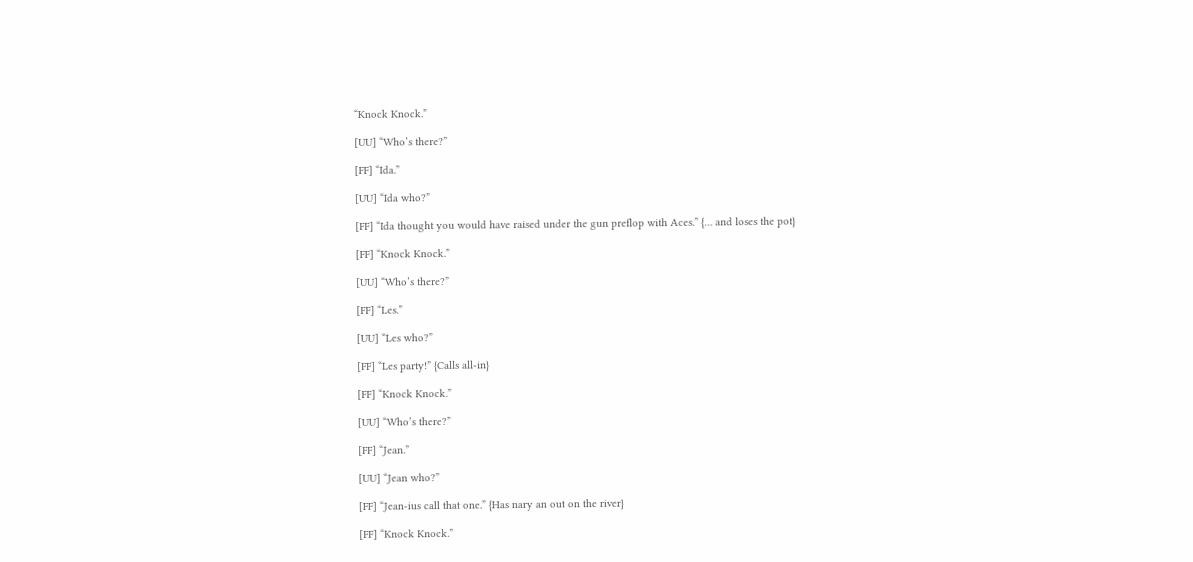“Knock Knock.”

[UU] “Who’s there?”

[FF] “Ida.”

[UU] “Ida who?”

[FF] “Ida thought you would have raised under the gun preflop with Aces.” {… and loses the pot}

[FF] “Knock Knock.”

[UU] “Who’s there?”

[FF] “Les.”

[UU] “Les who?”

[FF] “Les party!” {Calls all-in}

[FF] “Knock Knock.”

[UU] “Who’s there?”

[FF] “Jean.”

[UU] “Jean who?”

[FF] “Jean-ius call that one.” {Has nary an out on the river}

[FF] “Knock Knock.”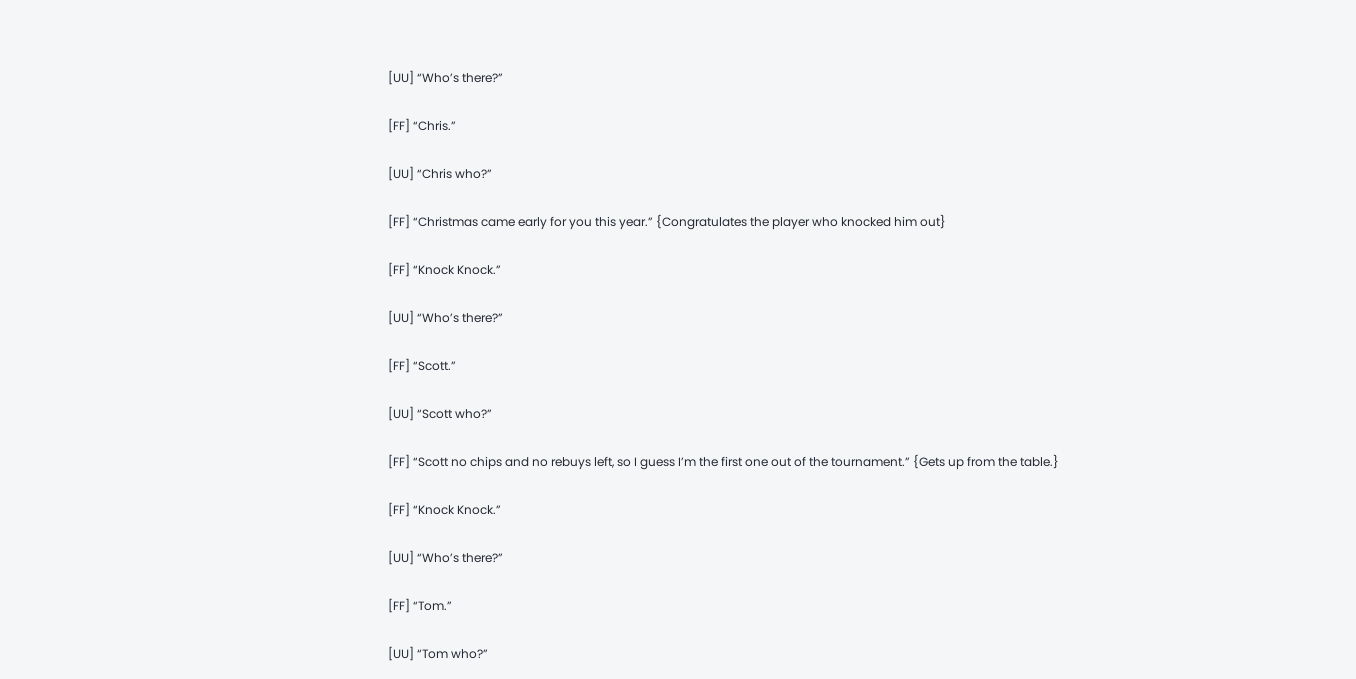[UU] “Who’s there?”

[FF] “Chris.”

[UU] “Chris who?”

[FF] “Christmas came early for you this year.” {Congratulates the player who knocked him out}

[FF] “Knock Knock.”

[UU] “Who’s there?”

[FF] “Scott.”

[UU] “Scott who?”

[FF] “Scott no chips and no rebuys left, so I guess I’m the first one out of the tournament.” {Gets up from the table.}

[FF] “Knock Knock.”

[UU] “Who’s there?”

[FF] “Tom.”

[UU] “Tom who?”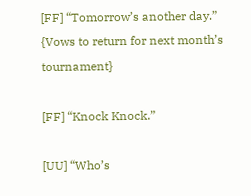[FF] “Tomorrow’s another day.” {Vows to return for next month’s tournament}

[FF] “Knock Knock.”

[UU] “Who’s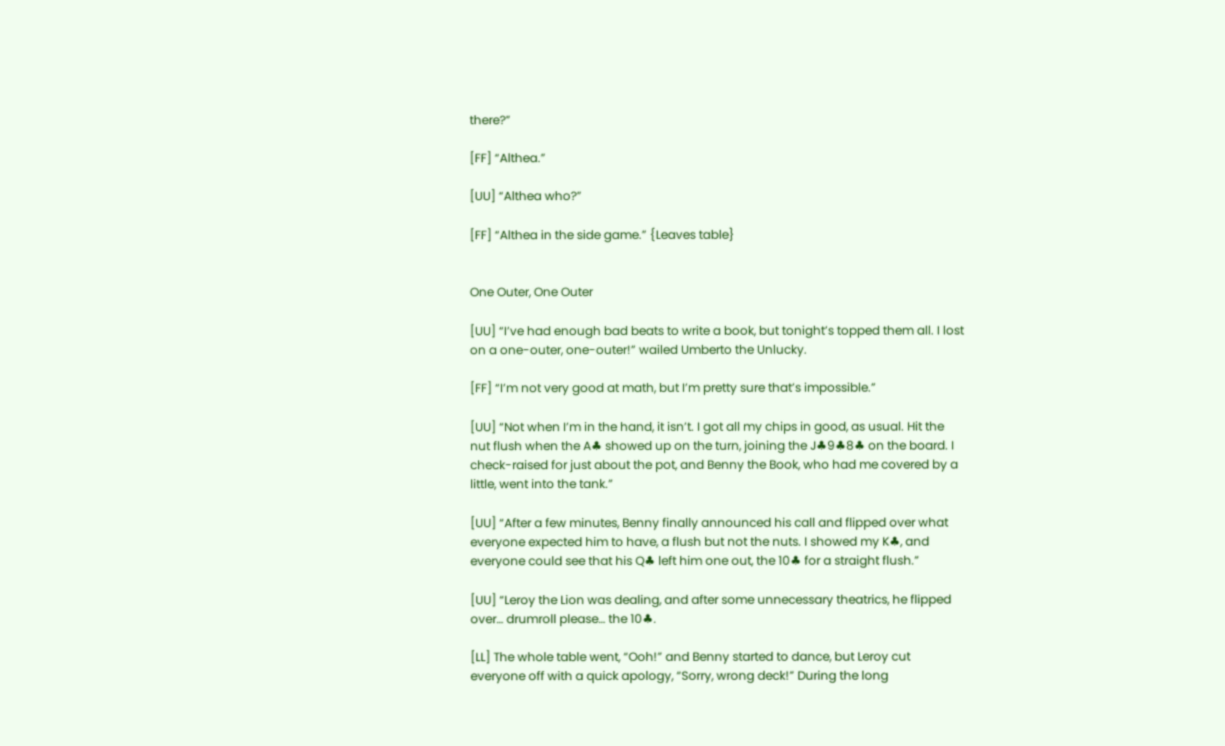there?”

[FF] “Althea.”

[UU] “Althea who?”

[FF] “Althea in the side game.” {Leaves table}


One Outer, One Outer

[UU] “I’ve had enough bad beats to write a book, but tonight’s topped them all. I lost on a one-outer, one-outer!” wailed Umberto the Unlucky.

[FF] “I’m not very good at math, but I’m pretty sure that’s impossible.”

[UU] “Not when I’m in the hand, it isn’t. I got all my chips in good, as usual. Hit the nut flush when the A♣ showed up on the turn, joining the J♣9♣8♣ on the board. I check-raised for just about the pot, and Benny the Book, who had me covered by a little, went into the tank.”

[UU] “After a few minutes, Benny finally announced his call and flipped over what everyone expected him to have, a flush but not the nuts. I showed my K♣, and everyone could see that his Q♣ left him one out, the 10♣ for a straight flush.”

[UU] “Leroy the Lion was dealing, and after some unnecessary theatrics, he flipped over… drumroll please… the 10♣.

[LL] The whole table went, “Ooh!” and Benny started to dance, but Leroy cut everyone off with a quick apology, “Sorry, wrong deck!” During the long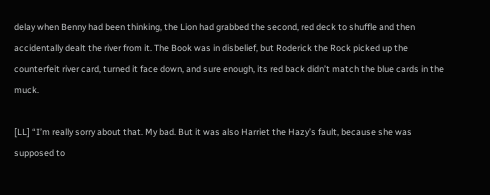delay when Benny had been thinking, the Lion had grabbed the second, red deck to shuffle and then accidentally dealt the river from it. The Book was in disbelief, but Roderick the Rock picked up the counterfeit river card, turned it face down, and sure enough, its red back didn’t match the blue cards in the muck.

[LL] “I’m really sorry about that. My bad. But it was also Harriet the Hazy’s fault, because she was supposed to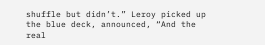shuffle but didn’t.” Leroy picked up the blue deck, announced, “And the real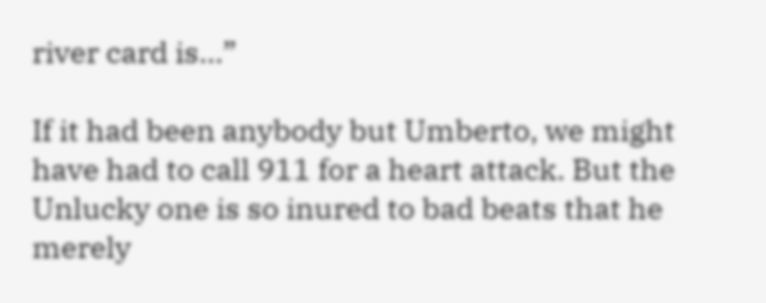river card is…”

If it had been anybody but Umberto, we might have had to call 911 for a heart attack. But the Unlucky one is so inured to bad beats that he merely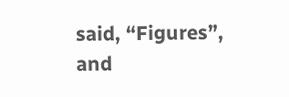said, “Figures”, and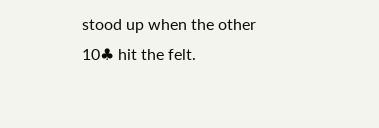stood up when the other 10♣ hit the felt.